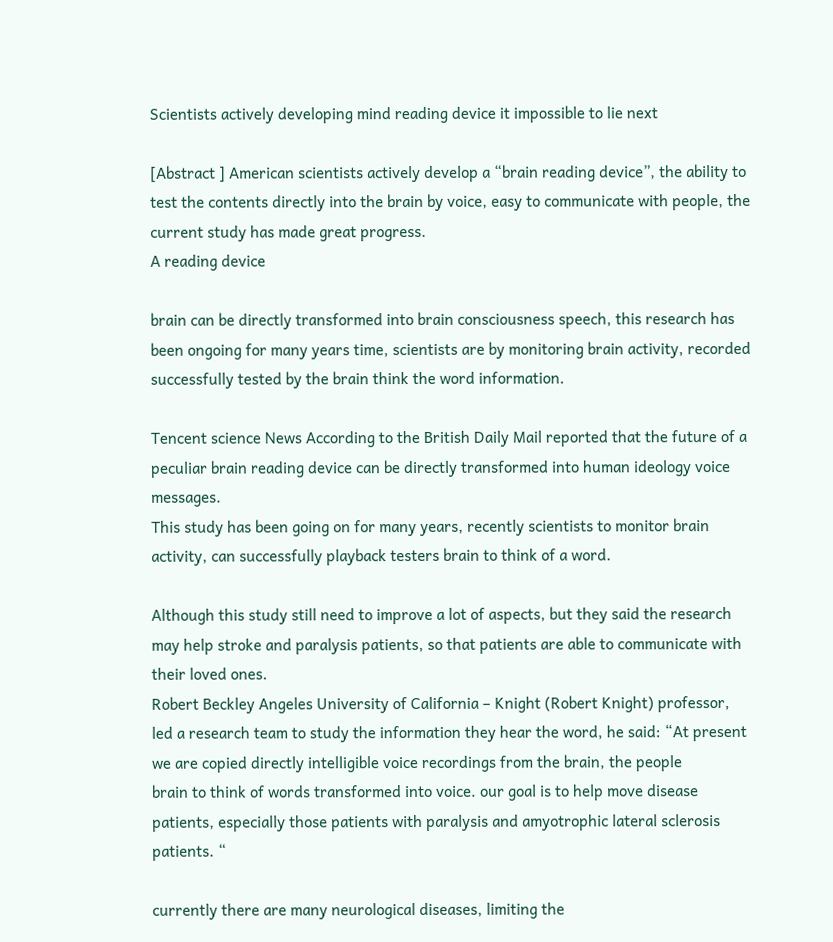Scientists actively developing mind reading device it impossible to lie next

[Abstract ] American scientists actively develop a “brain reading device”, the ability to test the contents directly into the brain by voice, easy to communicate with people, the current study has made great progress.
A reading device

brain can be directly transformed into brain consciousness speech, this research has been ongoing for many years time, scientists are by monitoring brain activity, recorded successfully tested by the brain think the word information.

Tencent science News According to the British Daily Mail reported that the future of a peculiar brain reading device can be directly transformed into human ideology voice messages.
This study has been going on for many years, recently scientists to monitor brain activity, can successfully playback testers brain to think of a word.

Although this study still need to improve a lot of aspects, but they said the research may help stroke and paralysis patients, so that patients are able to communicate with their loved ones.
Robert Beckley Angeles University of California – Knight (Robert Knight) professor, led a research team to study the information they hear the word, he said: “At present we are copied directly intelligible voice recordings from the brain, the people
brain to think of words transformed into voice. our goal is to help move disease patients, especially those patients with paralysis and amyotrophic lateral sclerosis patients. “

currently there are many neurological diseases, limiting the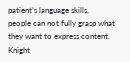patient’s language skills,
people can not fully grasp what they want to express content.
Knight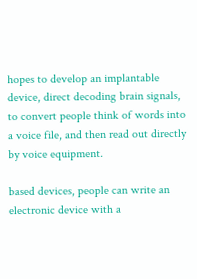hopes to develop an implantable device, direct decoding brain signals, to convert people think of words into a voice file, and then read out directly by voice equipment.

based devices, people can write an electronic device with a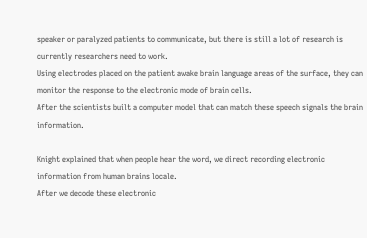speaker or paralyzed patients to communicate, but there is still a lot of research is currently researchers need to work.
Using electrodes placed on the patient awake brain language areas of the surface, they can monitor the response to the electronic mode of brain cells.
After the scientists built a computer model that can match these speech signals the brain information.

Knight explained that when people hear the word, we direct recording electronic information from human brains locale.
After we decode these electronic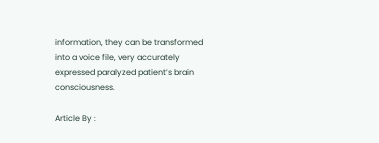information, they can be transformed into a voice file, very accurately expressed paralyzed patient’s brain consciousness.

Article By :